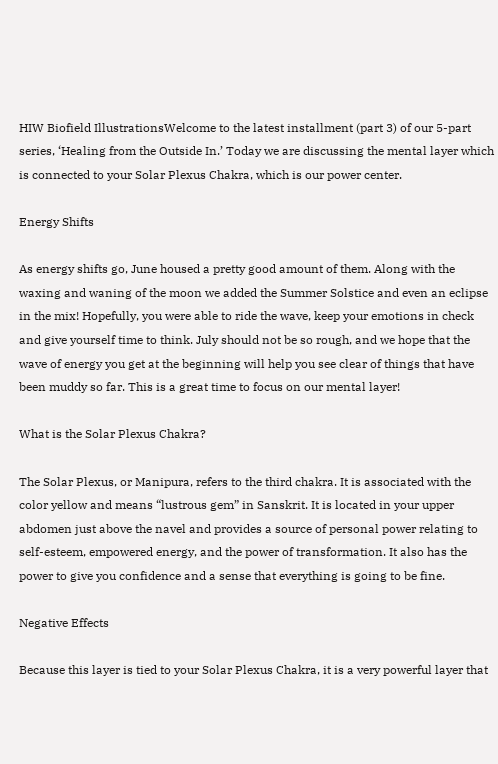HIW Biofield IllustrationsWelcome to the latest installment (part 3) of our 5-part series, ‘Healing from the Outside In.’ Today we are discussing the mental layer which is connected to your Solar Plexus Chakra, which is our power center.

Energy Shifts

As energy shifts go, June housed a pretty good amount of them. Along with the waxing and waning of the moon we added the Summer Solstice and even an eclipse in the mix! Hopefully, you were able to ride the wave, keep your emotions in check and give yourself time to think. July should not be so rough, and we hope that the wave of energy you get at the beginning will help you see clear of things that have been muddy so far. This is a great time to focus on our mental layer!

What is the Solar Plexus Chakra?

The Solar Plexus, or Manipura, refers to the third chakra. It is associated with the color yellow and means “lustrous gem” in Sanskrit. It is located in your upper abdomen just above the navel and provides a source of personal power relating to self-esteem, empowered energy, and the power of transformation. It also has the power to give you confidence and a sense that everything is going to be fine.

Negative Effects

Because this layer is tied to your Solar Plexus Chakra, it is a very powerful layer that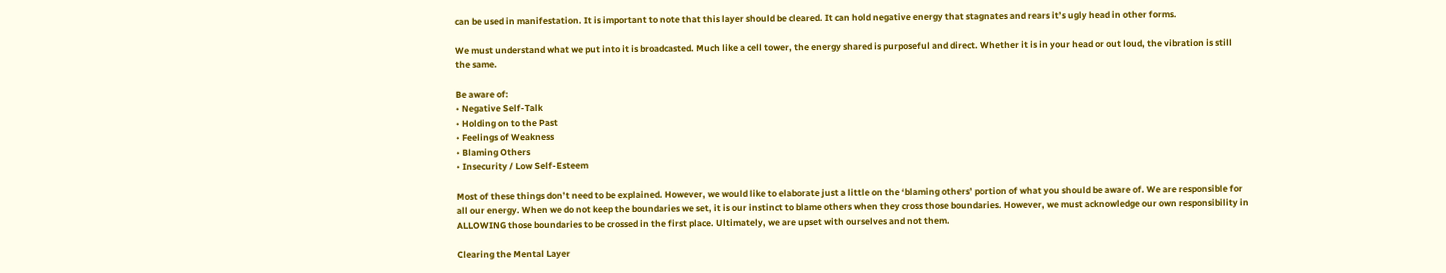can be used in manifestation. It is important to note that this layer should be cleared. It can hold negative energy that stagnates and rears it’s ugly head in other forms.

We must understand what we put into it is broadcasted. Much like a cell tower, the energy shared is purposeful and direct. Whether it is in your head or out loud, the vibration is still the same.

Be aware of:
• Negative Self-Talk
• Holding on to the Past
• Feelings of Weakness
• Blaming Others
• Insecurity / Low Self-Esteem

Most of these things don’t need to be explained. However, we would like to elaborate just a little on the ‘blaming others’ portion of what you should be aware of. We are responsible for all our energy. When we do not keep the boundaries we set, it is our instinct to blame others when they cross those boundaries. However, we must acknowledge our own responsibility in ALLOWING those boundaries to be crossed in the first place. Ultimately, we are upset with ourselves and not them.

Clearing the Mental Layer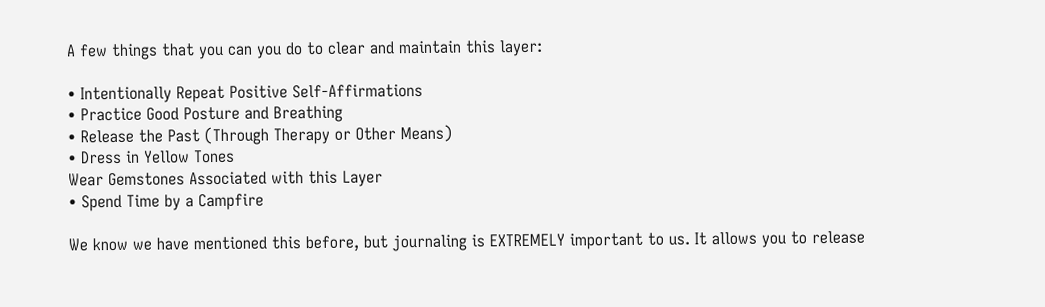A few things that you can you do to clear and maintain this layer:

• Intentionally Repeat Positive Self-Affirmations
• Practice Good Posture and Breathing
• Release the Past (Through Therapy or Other Means)
• Dress in Yellow Tones
Wear Gemstones Associated with this Layer
• Spend Time by a Campfire

We know we have mentioned this before, but journaling is EXTREMELY important to us. It allows you to release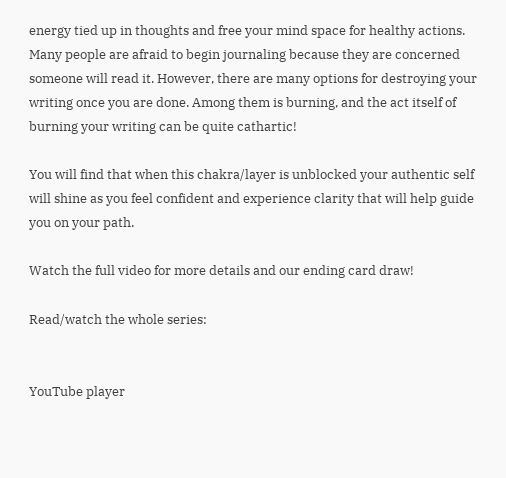energy tied up in thoughts and free your mind space for healthy actions. Many people are afraid to begin journaling because they are concerned someone will read it. However, there are many options for destroying your writing once you are done. Among them is burning, and the act itself of burning your writing can be quite cathartic!

You will find that when this chakra/layer is unblocked your authentic self will shine as you feel confident and experience clarity that will help guide you on your path.

Watch the full video for more details and our ending card draw!

Read/watch the whole series:


YouTube player